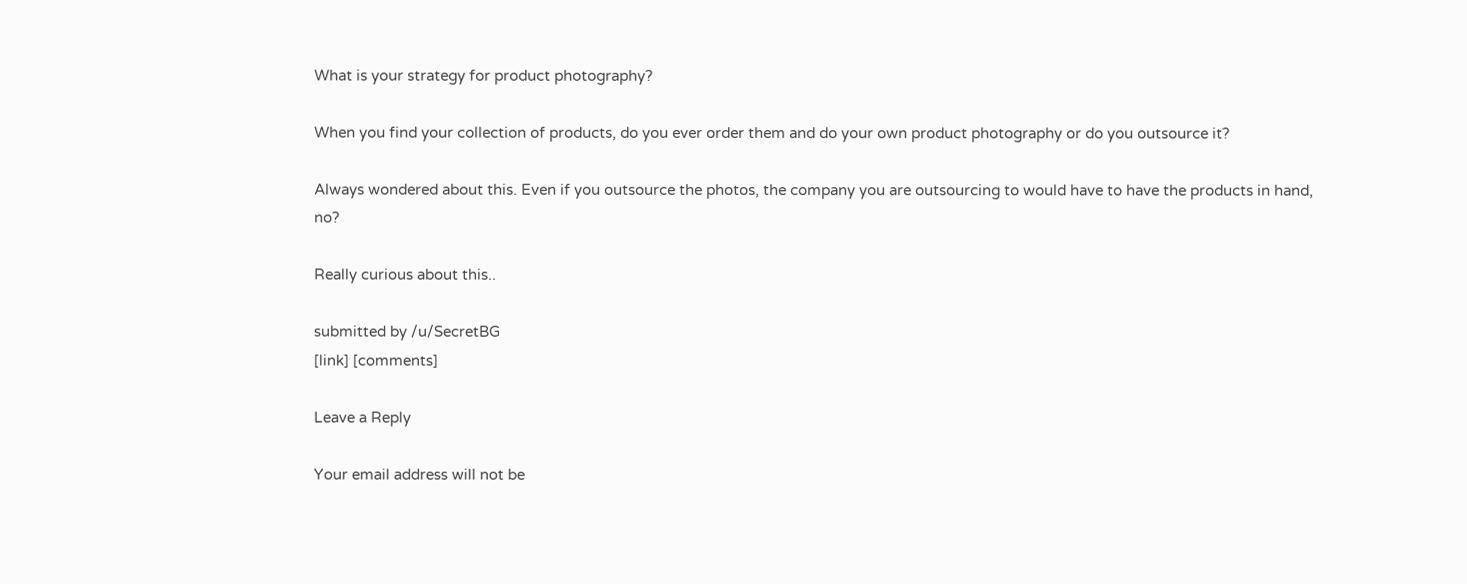What is your strategy for product photography?

When you find your collection of products, do you ever order them and do your own product photography or do you outsource it?

Always wondered about this. Even if you outsource the photos, the company you are outsourcing to would have to have the products in hand, no?

Really curious about this..

submitted by /u/SecretBG
[link] [comments]

Leave a Reply

Your email address will not be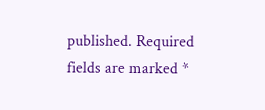published. Required fields are marked *